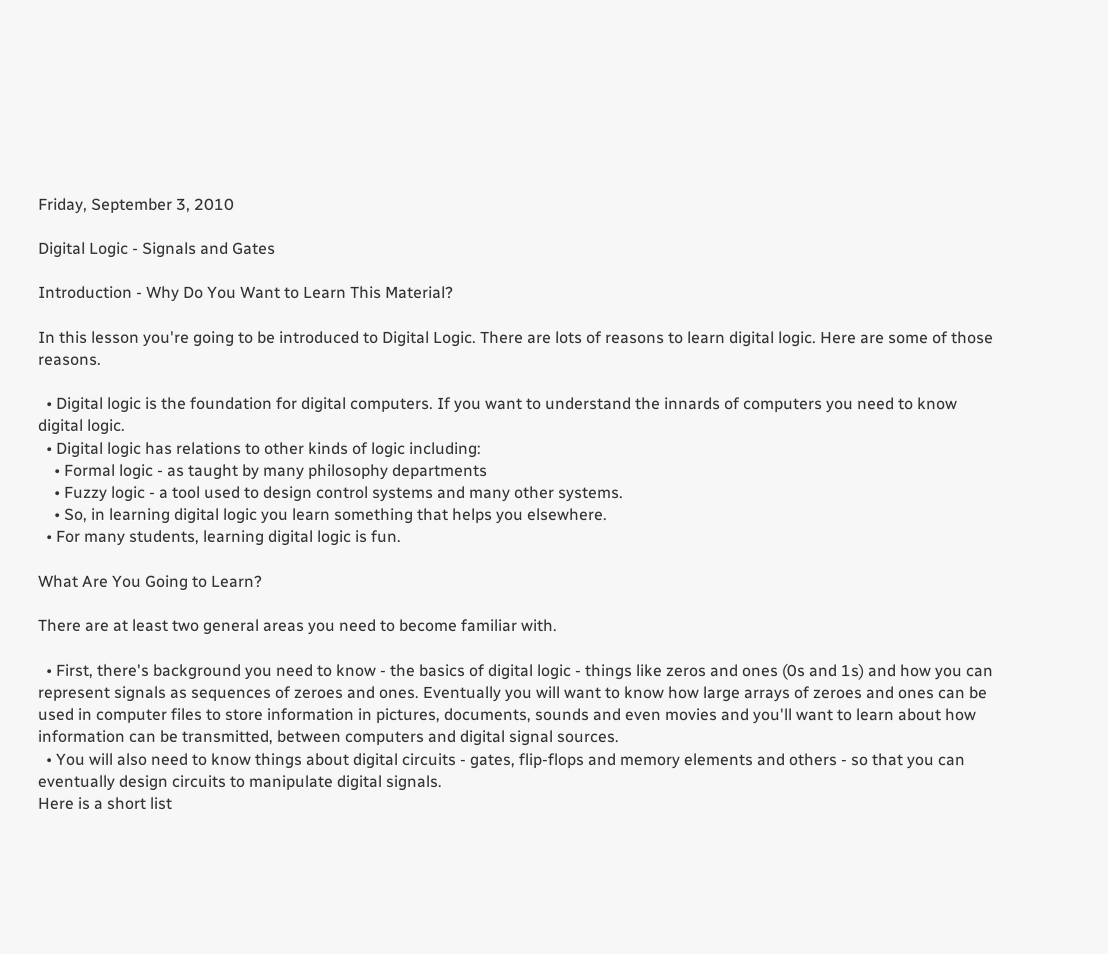Friday, September 3, 2010

Digital Logic - Signals and Gates

Introduction - Why Do You Want to Learn This Material?

In this lesson you're going to be introduced to Digital Logic. There are lots of reasons to learn digital logic. Here are some of those reasons.

  • Digital logic is the foundation for digital computers. If you want to understand the innards of computers you need to know digital logic.
  • Digital logic has relations to other kinds of logic including:
    • Formal logic - as taught by many philosophy departments
    • Fuzzy logic - a tool used to design control systems and many other systems.
    • So, in learning digital logic you learn something that helps you elsewhere.
  • For many students, learning digital logic is fun.

What Are You Going to Learn?

There are at least two general areas you need to become familiar with.

  • First, there's background you need to know - the basics of digital logic - things like zeros and ones (0s and 1s) and how you can represent signals as sequences of zeroes and ones. Eventually you will want to know how large arrays of zeroes and ones can be used in computer files to store information in pictures, documents, sounds and even movies and you'll want to learn about how information can be transmitted, between computers and digital signal sources.
  • You will also need to know things about digital circuits - gates, flip-flops and memory elements and others - so that you can eventually design circuits to manipulate digital signals.
Here is a short list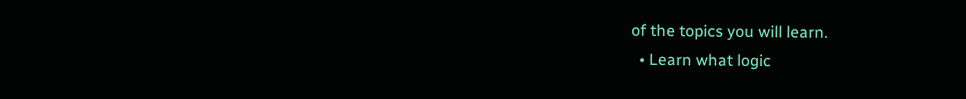of the topics you will learn.
  • Learn what logic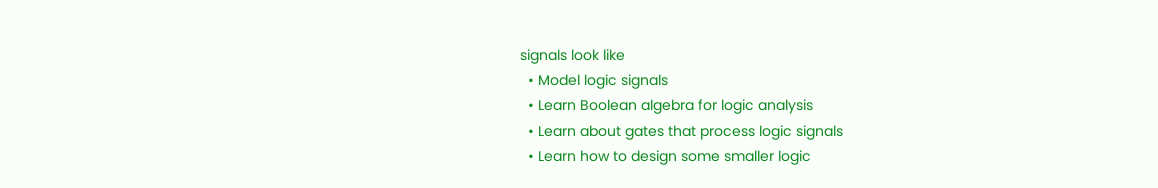signals look like
  • Model logic signals
  • Learn Boolean algebra for logic analysis
  • Learn about gates that process logic signals
  • Learn how to design some smaller logic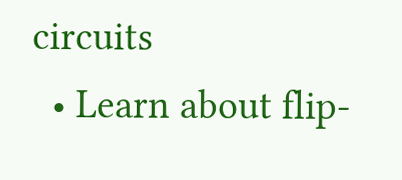circuits
  • Learn about flip-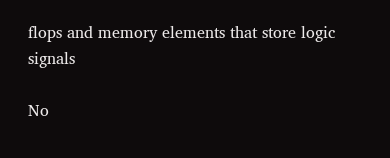flops and memory elements that store logic signals

No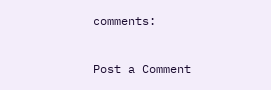comments:

Post a Comment